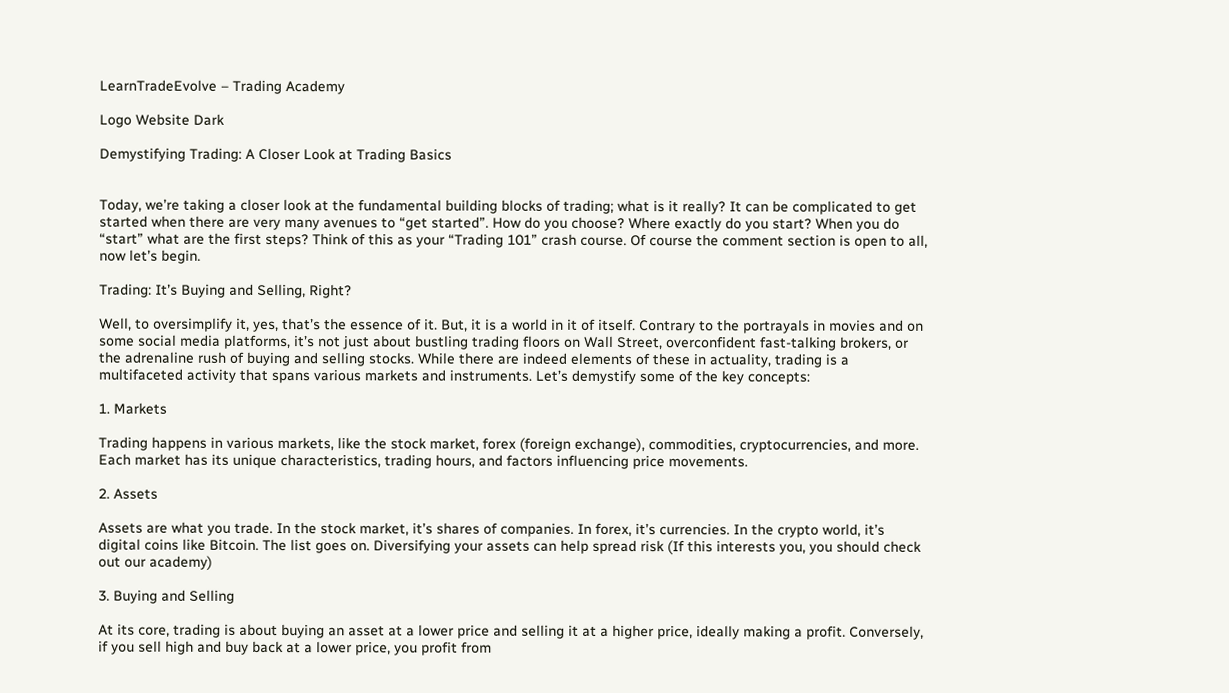LearnTradeEvolve – Trading Academy

Logo Website Dark

Demystifying Trading: A Closer Look at Trading Basics


Today, we’re taking a closer look at the fundamental building blocks of trading; what is it really? It can be complicated to get started when there are very many avenues to “get started”. How do you choose? Where exactly do you start? When you do “start” what are the first steps? Think of this as your “Trading 101” crash course. Of course the comment section is open to all, now let’s begin.

Trading: It’s Buying and Selling, Right?

Well, to oversimplify it, yes, that’s the essence of it. But, it is a world in it of itself. Contrary to the portrayals in movies and on some social media platforms, it’s not just about bustling trading floors on Wall Street, overconfident fast-talking brokers, or the adrenaline rush of buying and selling stocks. While there are indeed elements of these in actuality, trading is a multifaceted activity that spans various markets and instruments. Let’s demystify some of the key concepts:

1. Markets

Trading happens in various markets, like the stock market, forex (foreign exchange), commodities, cryptocurrencies, and more. Each market has its unique characteristics, trading hours, and factors influencing price movements.

2. Assets

Assets are what you trade. In the stock market, it’s shares of companies. In forex, it’s currencies. In the crypto world, it’s digital coins like Bitcoin. The list goes on. Diversifying your assets can help spread risk (If this interests you, you should check out our academy)

3. Buying and Selling

At its core, trading is about buying an asset at a lower price and selling it at a higher price, ideally making a profit. Conversely, if you sell high and buy back at a lower price, you profit from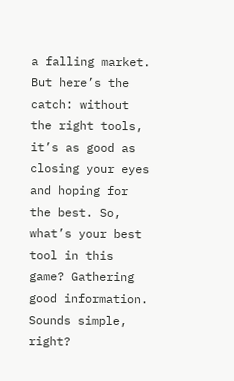a falling market. But here’s the catch: without the right tools, it’s as good as closing your eyes and hoping for the best. So, what’s your best tool in this game? Gathering good information. Sounds simple, right?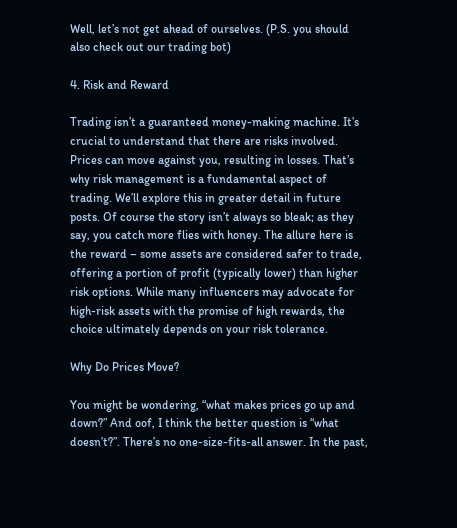Well, let’s not get ahead of ourselves. (P.S. you should also check out our trading bot)

4. Risk and Reward

Trading isn’t a guaranteed money-making machine. It’s crucial to understand that there are risks involved. Prices can move against you, resulting in losses. That’s why risk management is a fundamental aspect of trading. We’ll explore this in greater detail in future posts. Of course the story isn’t always so bleak; as they say, you catch more flies with honey. The allure here is the reward – some assets are considered safer to trade, offering a portion of profit (typically lower) than higher risk options. While many influencers may advocate for high-risk assets with the promise of high rewards, the choice ultimately depends on your risk tolerance.

Why Do Prices Move?

You might be wondering, “what makes prices go up and down?” And oof, I think the better question is “what doesn’t?”. There’s no one-size-fits-all answer. In the past,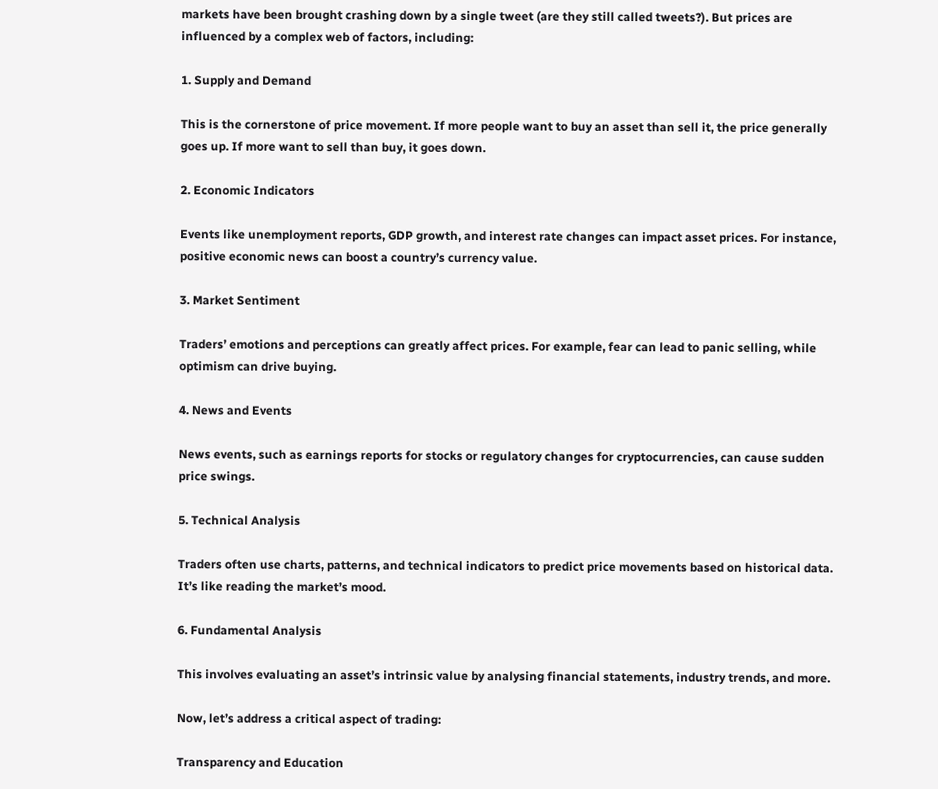markets have been brought crashing down by a single tweet (are they still called tweets?). But prices are influenced by a complex web of factors, including:

1. Supply and Demand

This is the cornerstone of price movement. If more people want to buy an asset than sell it, the price generally goes up. If more want to sell than buy, it goes down.

2. Economic Indicators

Events like unemployment reports, GDP growth, and interest rate changes can impact asset prices. For instance, positive economic news can boost a country’s currency value.

3. Market Sentiment

Traders’ emotions and perceptions can greatly affect prices. For example, fear can lead to panic selling, while optimism can drive buying.

4. News and Events

News events, such as earnings reports for stocks or regulatory changes for cryptocurrencies, can cause sudden price swings.

5. Technical Analysis

Traders often use charts, patterns, and technical indicators to predict price movements based on historical data. It’s like reading the market’s mood.

6. Fundamental Analysis

This involves evaluating an asset’s intrinsic value by analysing financial statements, industry trends, and more.

Now, let’s address a critical aspect of trading:

Transparency and Education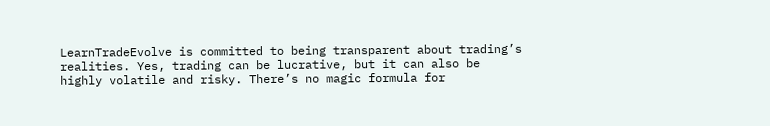LearnTradeEvolve is committed to being transparent about trading’s realities. Yes, trading can be lucrative, but it can also be highly volatile and risky. There’s no magic formula for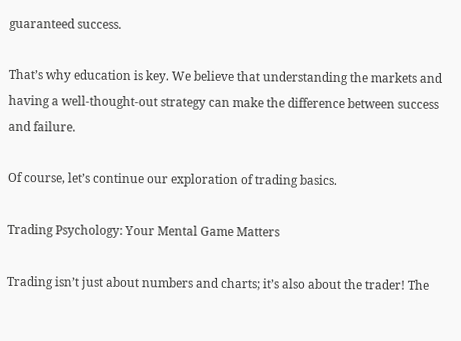guaranteed success.

That’s why education is key. We believe that understanding the markets and having a well-thought-out strategy can make the difference between success and failure.

Of course, let’s continue our exploration of trading basics.

Trading Psychology: Your Mental Game Matters

Trading isn’t just about numbers and charts; it’s also about the trader! The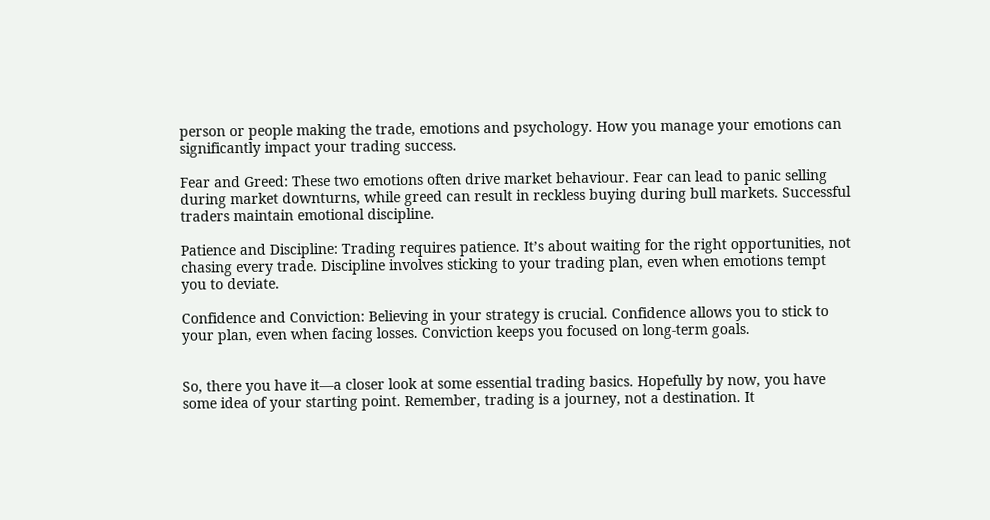person or people making the trade, emotions and psychology. How you manage your emotions can significantly impact your trading success.

Fear and Greed: These two emotions often drive market behaviour. Fear can lead to panic selling during market downturns, while greed can result in reckless buying during bull markets. Successful traders maintain emotional discipline.

Patience and Discipline: Trading requires patience. It’s about waiting for the right opportunities, not chasing every trade. Discipline involves sticking to your trading plan, even when emotions tempt you to deviate.

Confidence and Conviction: Believing in your strategy is crucial. Confidence allows you to stick to your plan, even when facing losses. Conviction keeps you focused on long-term goals.


So, there you have it—a closer look at some essential trading basics. Hopefully by now, you have some idea of your starting point. Remember, trading is a journey, not a destination. It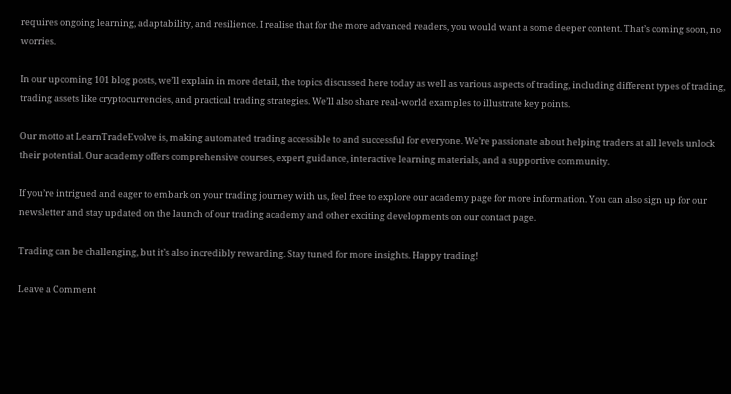requires ongoing learning, adaptability, and resilience. I realise that for the more advanced readers, you would want a some deeper content. That’s coming soon, no worries.

In our upcoming 101 blog posts, we’ll explain in more detail, the topics discussed here today as well as various aspects of trading, including different types of trading, trading assets like cryptocurrencies, and practical trading strategies. We’ll also share real-world examples to illustrate key points.

Our motto at LearnTradeEvolve is, making automated trading accessible to and successful for everyone. We’re passionate about helping traders at all levels unlock their potential. Our academy offers comprehensive courses, expert guidance, interactive learning materials, and a supportive community.

If you’re intrigued and eager to embark on your trading journey with us, feel free to explore our academy page for more information. You can also sign up for our newsletter and stay updated on the launch of our trading academy and other exciting developments on our contact page.

Trading can be challenging, but it’s also incredibly rewarding. Stay tuned for more insights. Happy trading!

Leave a Comment